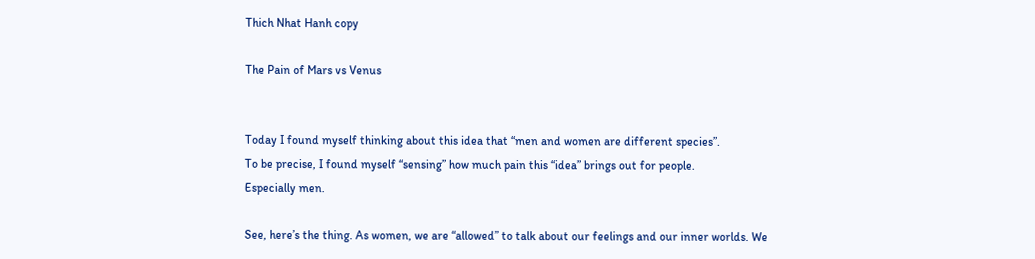Thich Nhat Hanh copy

The Pain of Mars vs Venus


Today I found myself thinking about this idea that “men and women are different species”.
To be precise, I found myself “sensing” how much pain this “idea” brings out for people.
Especially men.

See, here’s the thing. As women, we are “allowed” to talk about our feelings and our inner worlds. We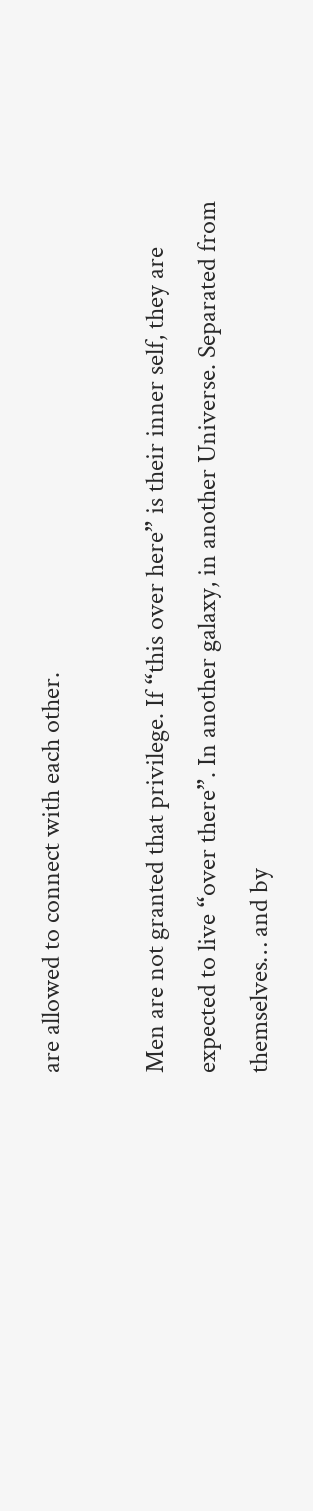are allowed to connect with each other.

Men are not granted that privilege. If “this over here” is their inner self, they are expected to live “over there”. In another galaxy, in another Universe. Separated from themselves… and by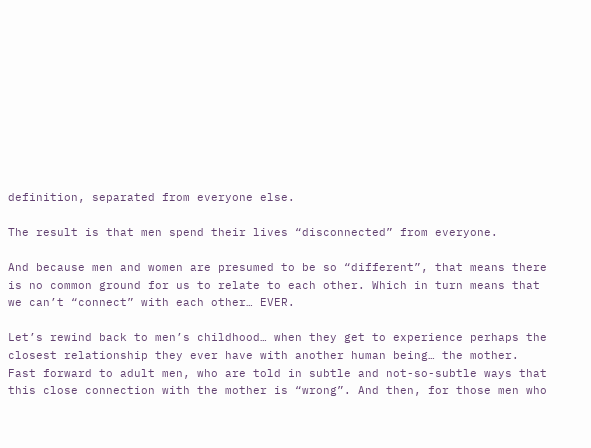definition, separated from everyone else.

The result is that men spend their lives “disconnected” from everyone.

And because men and women are presumed to be so “different”, that means there is no common ground for us to relate to each other. Which in turn means that we can’t “connect” with each other… EVER.

Let’s rewind back to men’s childhood… when they get to experience perhaps the closest relationship they ever have with another human being… the mother.
Fast forward to adult men, who are told in subtle and not-so-subtle ways that this close connection with the mother is “wrong”. And then, for those men who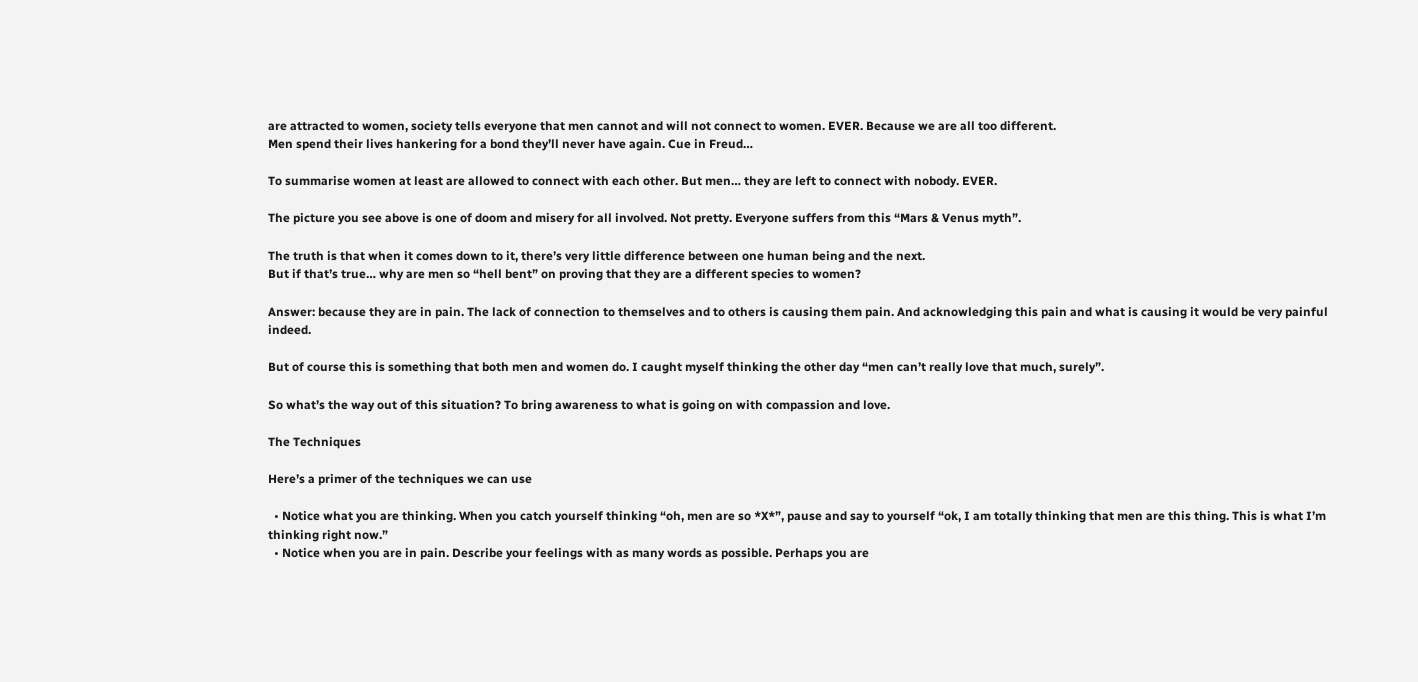are attracted to women, society tells everyone that men cannot and will not connect to women. EVER. Because we are all too different.
Men spend their lives hankering for a bond they’ll never have again. Cue in Freud…

To summarise women at least are allowed to connect with each other. But men… they are left to connect with nobody. EVER.

The picture you see above is one of doom and misery for all involved. Not pretty. Everyone suffers from this “Mars & Venus myth”.

The truth is that when it comes down to it, there’s very little difference between one human being and the next.
But if that’s true… why are men so “hell bent” on proving that they are a different species to women?

Answer: because they are in pain. The lack of connection to themselves and to others is causing them pain. And acknowledging this pain and what is causing it would be very painful indeed.

But of course this is something that both men and women do. I caught myself thinking the other day “men can’t really love that much, surely”.

So what’s the way out of this situation? To bring awareness to what is going on with compassion and love.

The Techniques

Here’s a primer of the techniques we can use

  • Notice what you are thinking. When you catch yourself thinking “oh, men are so *X*”, pause and say to yourself “ok, I am totally thinking that men are this thing. This is what I’m thinking right now.”
  • Notice when you are in pain. Describe your feelings with as many words as possible. Perhaps you are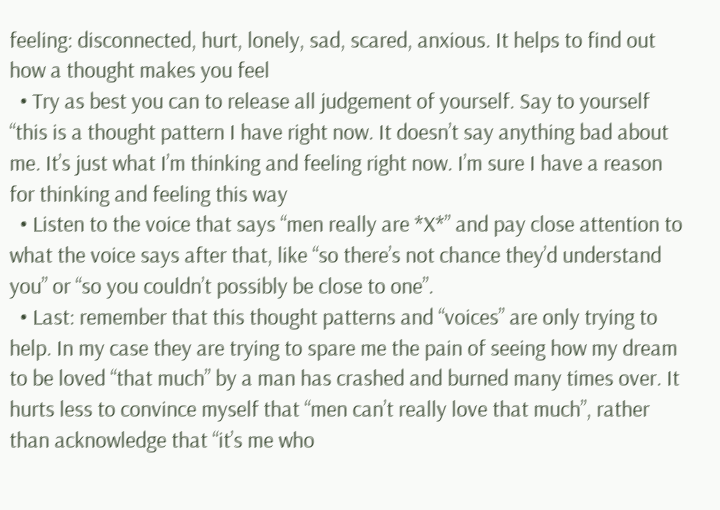feeling: disconnected, hurt, lonely, sad, scared, anxious. It helps to find out how a thought makes you feel
  • Try as best you can to release all judgement of yourself. Say to yourself “this is a thought pattern I have right now. It doesn’t say anything bad about me. It’s just what I’m thinking and feeling right now. I’m sure I have a reason for thinking and feeling this way
  • Listen to the voice that says “men really are *X*” and pay close attention to what the voice says after that, like “so there’s not chance they’d understand you” or “so you couldn’t possibly be close to one”.
  • Last: remember that this thought patterns and “voices” are only trying to help. In my case they are trying to spare me the pain of seeing how my dream to be loved “that much” by a man has crashed and burned many times over. It hurts less to convince myself that “men can’t really love that much”, rather than acknowledge that “it’s me who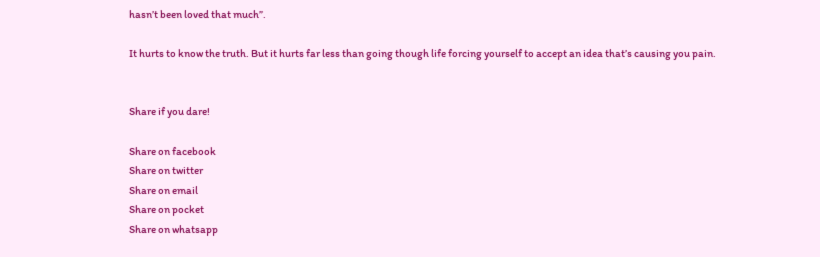hasn’t been loved that much”.

It hurts to know the truth. But it hurts far less than going though life forcing yourself to accept an idea that’s causing you pain.


Share if you dare!

Share on facebook
Share on twitter
Share on email
Share on pocket
Share on whatsapp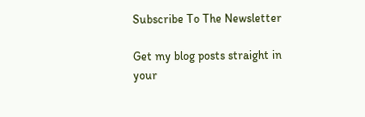Subscribe To The Newsletter

Get my blog posts straight in your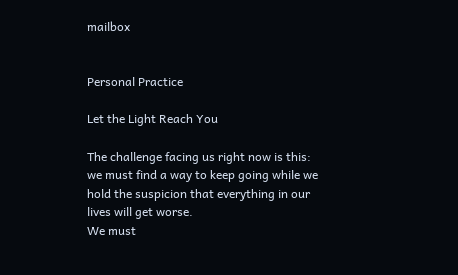mailbox


Personal Practice

Let the Light Reach You

The challenge facing us right now is this: we must find a way to keep going while we hold the suspicion that everything in our lives will get worse.
We must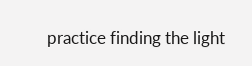practice finding the light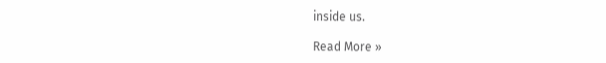inside us.

Read More »